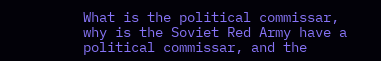What is the political commissar, why is the Soviet Red Army have a political commissar, and the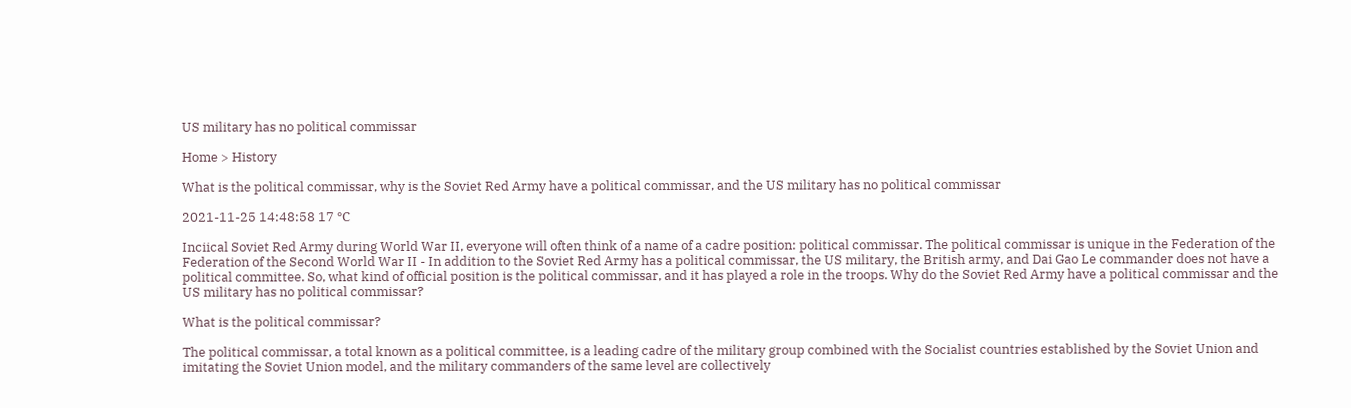US military has no political commissar

Home > History

What is the political commissar, why is the Soviet Red Army have a political commissar, and the US military has no political commissar

2021-11-25 14:48:58 17 ℃

Inciical Soviet Red Army during World War II, everyone will often think of a name of a cadre position: political commissar. The political commissar is unique in the Federation of the Federation of the Second World War II - In addition to the Soviet Red Army has a political commissar, the US military, the British army, and Dai Gao Le commander does not have a political committee. So, what kind of official position is the political commissar, and it has played a role in the troops. Why do the Soviet Red Army have a political commissar and the US military has no political commissar?

What is the political commissar?

The political commissar, a total known as a political committee, is a leading cadre of the military group combined with the Socialist countries established by the Soviet Union and imitating the Soviet Union model, and the military commanders of the same level are collectively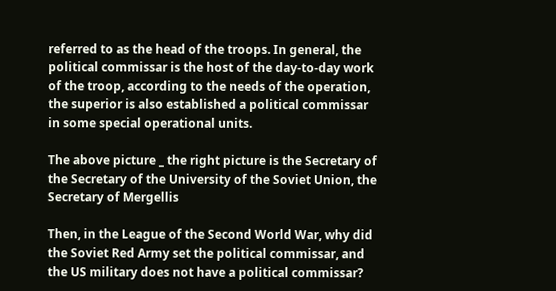referred to as the head of the troops. In general, the political commissar is the host of the day-to-day work of the troop, according to the needs of the operation, the superior is also established a political commissar in some special operational units.

The above picture _ the right picture is the Secretary of the Secretary of the University of the Soviet Union, the Secretary of Mergellis

Then, in the League of the Second World War, why did the Soviet Red Army set the political commissar, and the US military does not have a political commissar?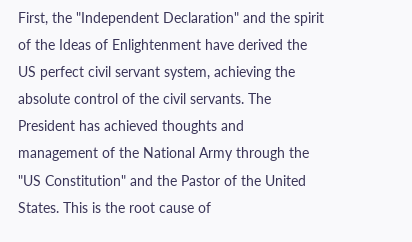First, the "Independent Declaration" and the spirit of the Ideas of Enlightenment have derived the US perfect civil servant system, achieving the absolute control of the civil servants. The President has achieved thoughts and management of the National Army through the "US Constitution" and the Pastor of the United States. This is the root cause of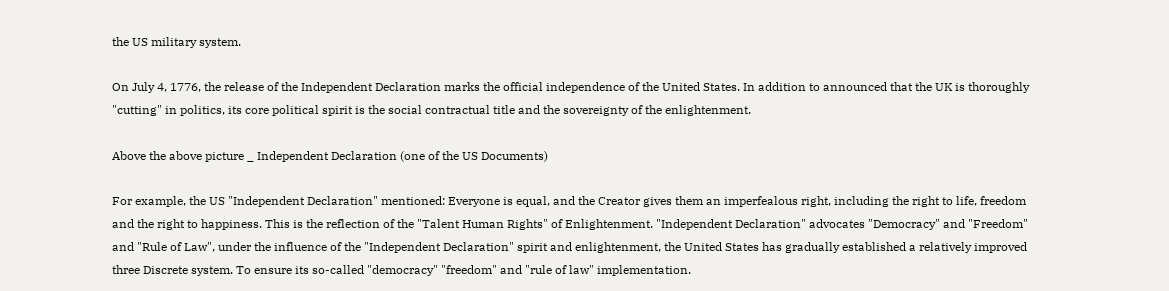the US military system.

On July 4, 1776, the release of the Independent Declaration marks the official independence of the United States. In addition to announced that the UK is thoroughly "cutting" in politics, its core political spirit is the social contractual title and the sovereignty of the enlightenment.

Above the above picture _ Independent Declaration (one of the US Documents)

For example, the US "Independent Declaration" mentioned: Everyone is equal, and the Creator gives them an imperfealous right, including the right to life, freedom and the right to happiness. This is the reflection of the "Talent Human Rights" of Enlightenment. "Independent Declaration" advocates "Democracy" and "Freedom" and "Rule of Law", under the influence of the "Independent Declaration" spirit and enlightenment, the United States has gradually established a relatively improved three Discrete system. To ensure its so-called "democracy" "freedom" and "rule of law" implementation.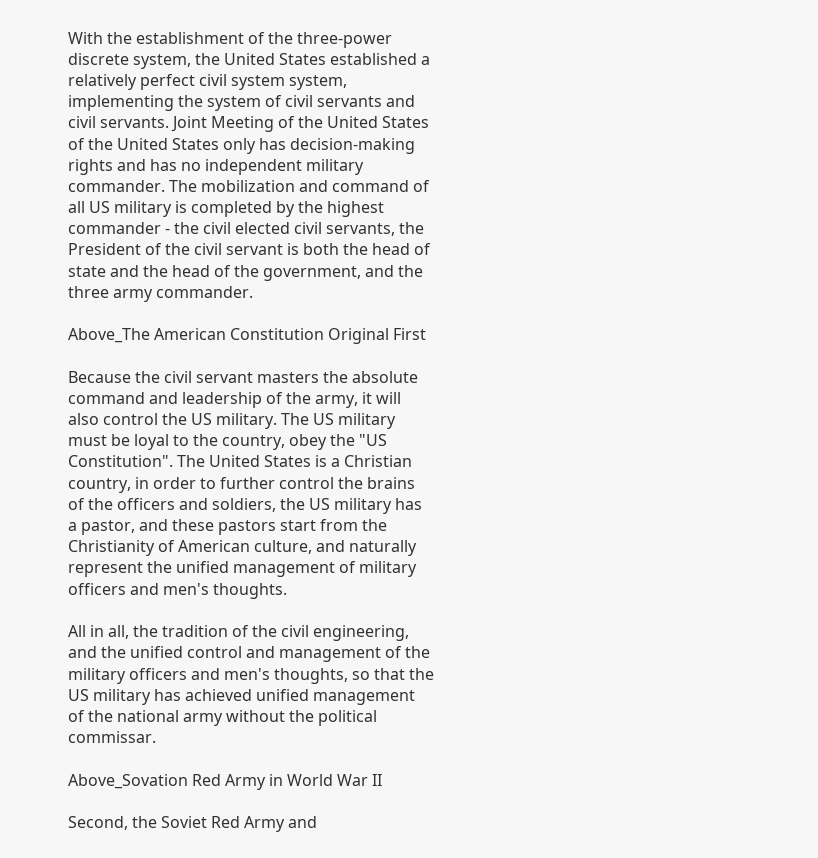With the establishment of the three-power discrete system, the United States established a relatively perfect civil system system, implementing the system of civil servants and civil servants. Joint Meeting of the United States of the United States only has decision-making rights and has no independent military commander. The mobilization and command of all US military is completed by the highest commander - the civil elected civil servants, the President of the civil servant is both the head of state and the head of the government, and the three army commander.

Above_The American Constitution Original First

Because the civil servant masters the absolute command and leadership of the army, it will also control the US military. The US military must be loyal to the country, obey the "US Constitution". The United States is a Christian country, in order to further control the brains of the officers and soldiers, the US military has a pastor, and these pastors start from the Christianity of American culture, and naturally represent the unified management of military officers and men's thoughts.

All in all, the tradition of the civil engineering, and the unified control and management of the military officers and men's thoughts, so that the US military has achieved unified management of the national army without the political commissar.

Above_Sovation Red Army in World War II

Second, the Soviet Red Army and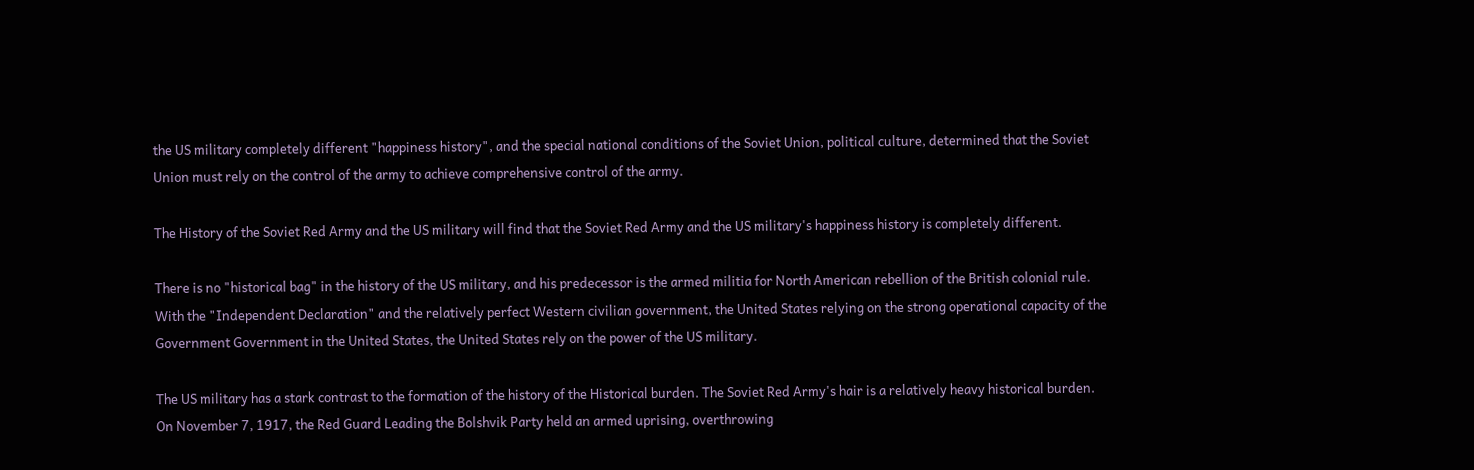the US military completely different "happiness history", and the special national conditions of the Soviet Union, political culture, determined that the Soviet Union must rely on the control of the army to achieve comprehensive control of the army.

The History of the Soviet Red Army and the US military will find that the Soviet Red Army and the US military's happiness history is completely different.

There is no "historical bag" in the history of the US military, and his predecessor is the armed militia for North American rebellion of the British colonial rule. With the "Independent Declaration" and the relatively perfect Western civilian government, the United States relying on the strong operational capacity of the Government Government in the United States, the United States rely on the power of the US military.

The US military has a stark contrast to the formation of the history of the Historical burden. The Soviet Red Army's hair is a relatively heavy historical burden. On November 7, 1917, the Red Guard Leading the Bolshvik Party held an armed uprising, overthrowing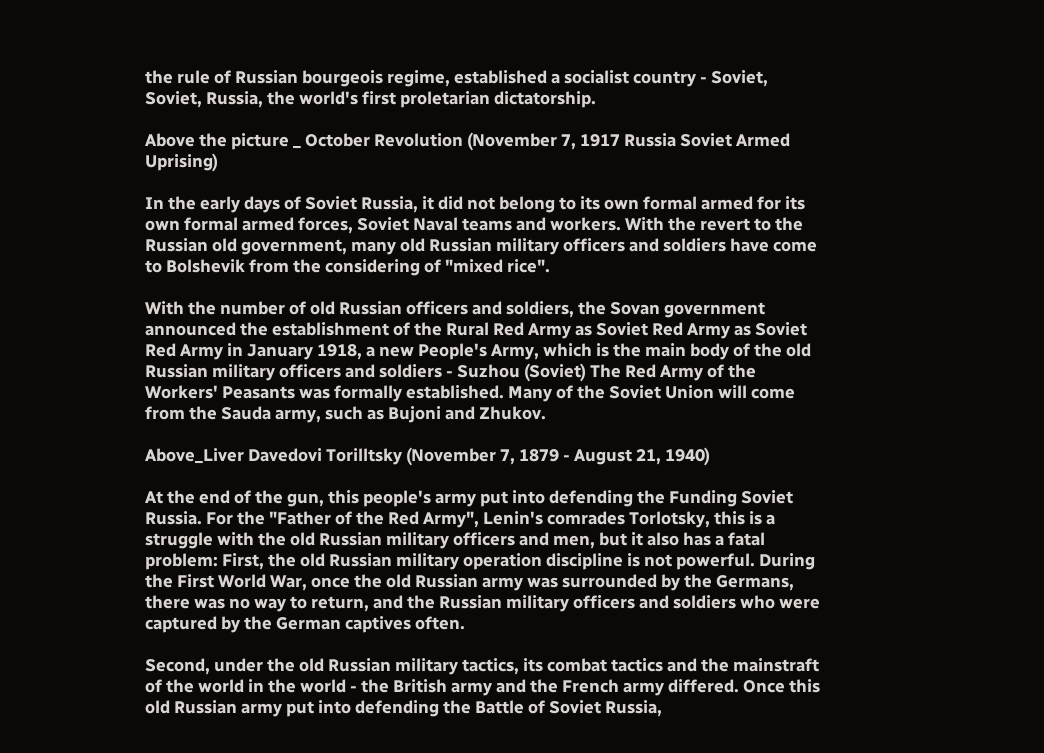the rule of Russian bourgeois regime, established a socialist country - Soviet, Soviet, Russia, the world's first proletarian dictatorship.

Above the picture _ October Revolution (November 7, 1917 Russia Soviet Armed Uprising)

In the early days of Soviet Russia, it did not belong to its own formal armed for its own formal armed forces, Soviet Naval teams and workers. With the revert to the Russian old government, many old Russian military officers and soldiers have come to Bolshevik from the considering of "mixed rice".

With the number of old Russian officers and soldiers, the Sovan government announced the establishment of the Rural Red Army as Soviet Red Army as Soviet Red Army in January 1918, a new People's Army, which is the main body of the old Russian military officers and soldiers - Suzhou (Soviet) The Red Army of the Workers' Peasants was formally established. Many of the Soviet Union will come from the Sauda army, such as Bujoni and Zhukov.

Above_Liver Davedovi Torilltsky (November 7, 1879 - August 21, 1940)

At the end of the gun, this people's army put into defending the Funding Soviet Russia. For the "Father of the Red Army", Lenin's comrades Torlotsky, this is a struggle with the old Russian military officers and men, but it also has a fatal problem: First, the old Russian military operation discipline is not powerful. During the First World War, once the old Russian army was surrounded by the Germans, there was no way to return, and the Russian military officers and soldiers who were captured by the German captives often.

Second, under the old Russian military tactics, its combat tactics and the mainstraft of the world in the world - the British army and the French army differed. Once this old Russian army put into defending the Battle of Soviet Russia,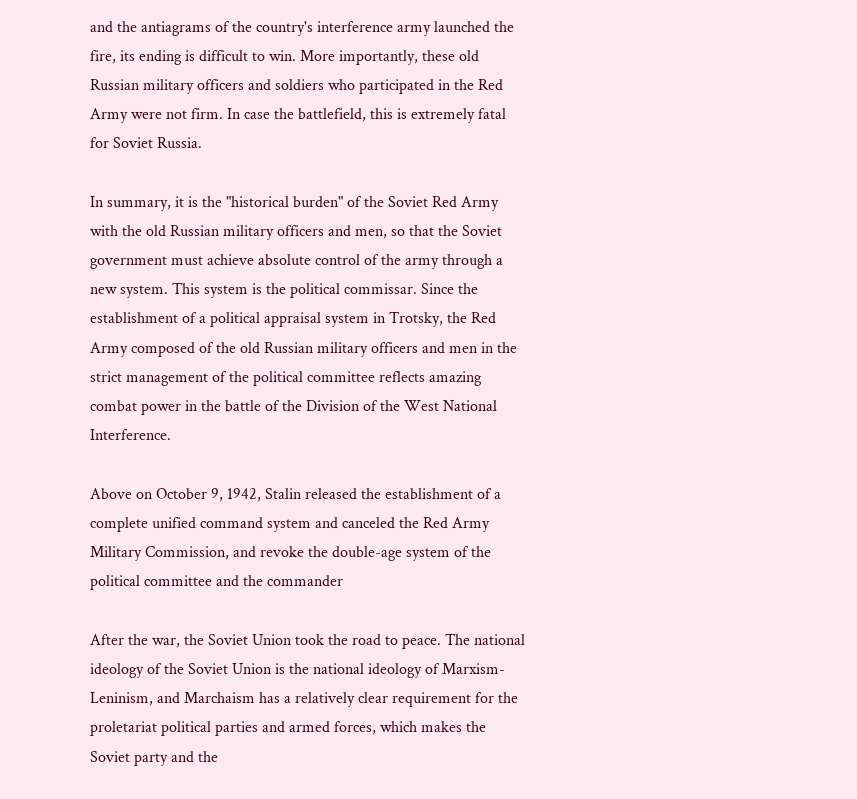and the antiagrams of the country's interference army launched the fire, its ending is difficult to win. More importantly, these old Russian military officers and soldiers who participated in the Red Army were not firm. In case the battlefield, this is extremely fatal for Soviet Russia.

In summary, it is the "historical burden" of the Soviet Red Army with the old Russian military officers and men, so that the Soviet government must achieve absolute control of the army through a new system. This system is the political commissar. Since the establishment of a political appraisal system in Trotsky, the Red Army composed of the old Russian military officers and men in the strict management of the political committee reflects amazing combat power in the battle of the Division of the West National Interference.

Above on October 9, 1942, Stalin released the establishment of a complete unified command system and canceled the Red Army Military Commission, and revoke the double-age system of the political committee and the commander

After the war, the Soviet Union took the road to peace. The national ideology of the Soviet Union is the national ideology of Marxism-Leninism, and Marchaism has a relatively clear requirement for the proletariat political parties and armed forces, which makes the Soviet party and the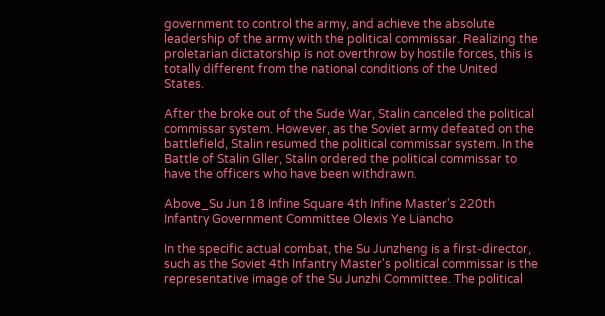government to control the army, and achieve the absolute leadership of the army with the political commissar. Realizing the proletarian dictatorship is not overthrow by hostile forces, this is totally different from the national conditions of the United States.

After the broke out of the Sude War, Stalin canceled the political commissar system. However, as the Soviet army defeated on the battlefield, Stalin resumed the political commissar system. In the Battle of Stalin Gller, Stalin ordered the political commissar to have the officers who have been withdrawn.

Above_Su Jun 18 Infine Square 4th Infine Master's 220th Infantry Government Committee Olexis Ye Liancho

In the specific actual combat, the Su Junzheng is a first-director, such as the Soviet 4th Infantry Master's political commissar is the representative image of the Su Junzhi Committee. The political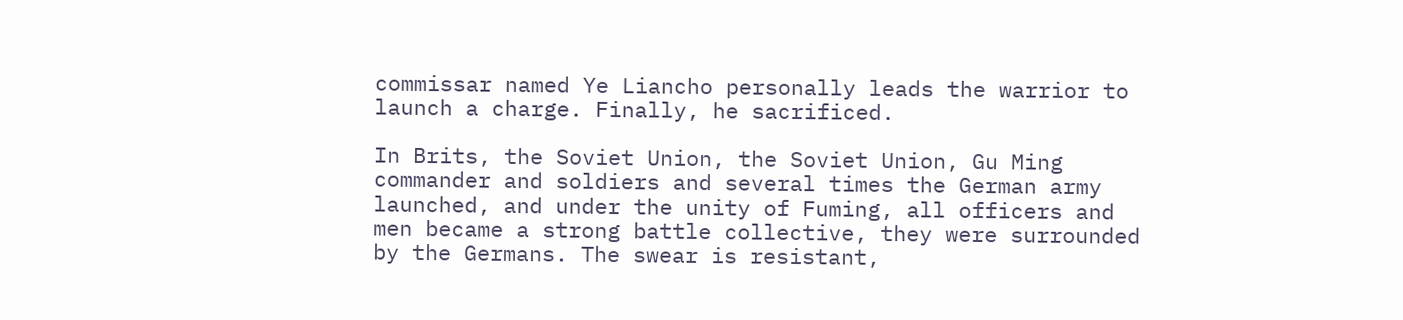commissar named Ye Liancho personally leads the warrior to launch a charge. Finally, he sacrificed.

In Brits, the Soviet Union, the Soviet Union, Gu Ming commander and soldiers and several times the German army launched, and under the unity of Fuming, all officers and men became a strong battle collective, they were surrounded by the Germans. The swear is resistant,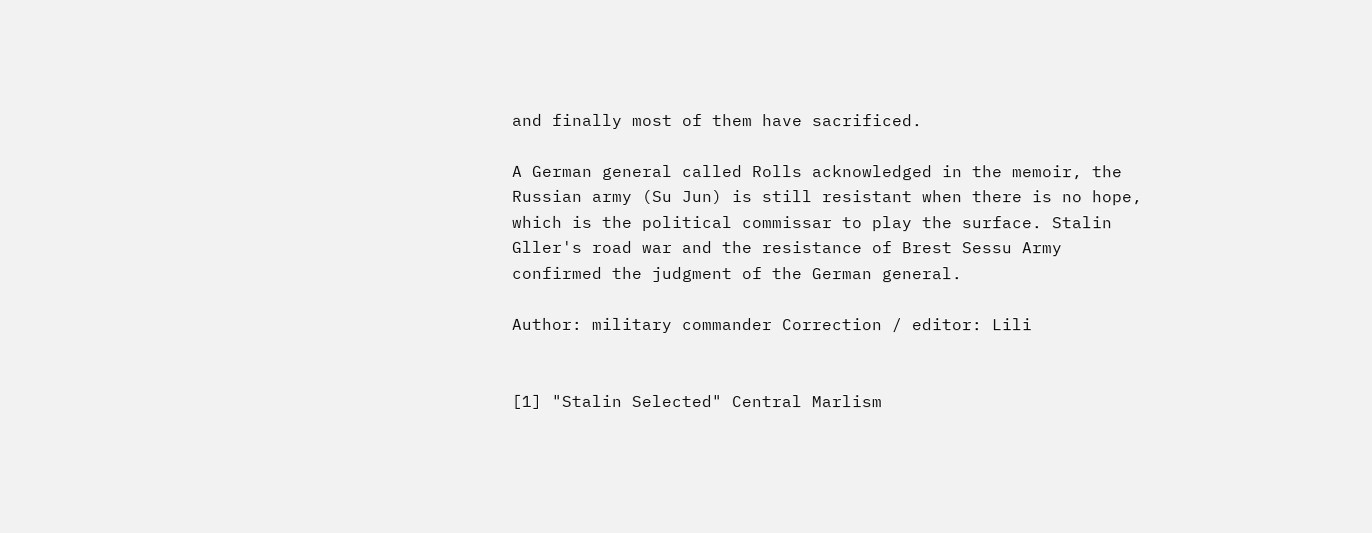and finally most of them have sacrificed.

A German general called Rolls acknowledged in the memoir, the Russian army (Su Jun) is still resistant when there is no hope, which is the political commissar to play the surface. Stalin Gller's road war and the resistance of Brest Sessu Army confirmed the judgment of the German general.

Author: military commander Correction / editor: Lili


[1] "Stalin Selected" Central Marlism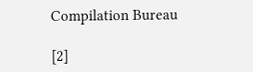Compilation Bureau

[2]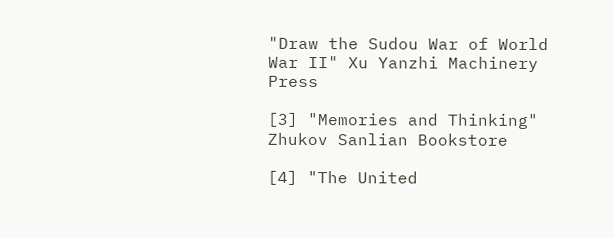"Draw the Sudou War of World War II" Xu Yanzhi Machinery Press

[3] "Memories and Thinking" Zhukov Sanlian Bookstore

[4] "The United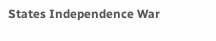States Independence War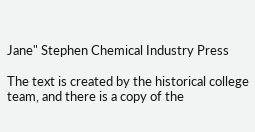Jane" Stephen Chemical Industry Press

The text is created by the historical college team, and there is a copy of the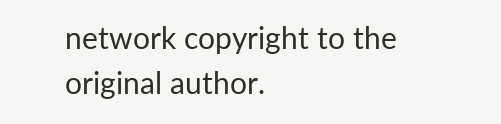network copyright to the original author.